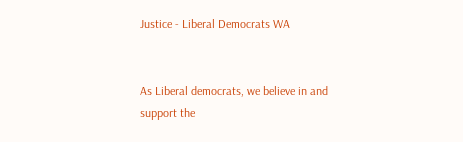Justice - Liberal Democrats WA


As Liberal democrats, we believe in and support the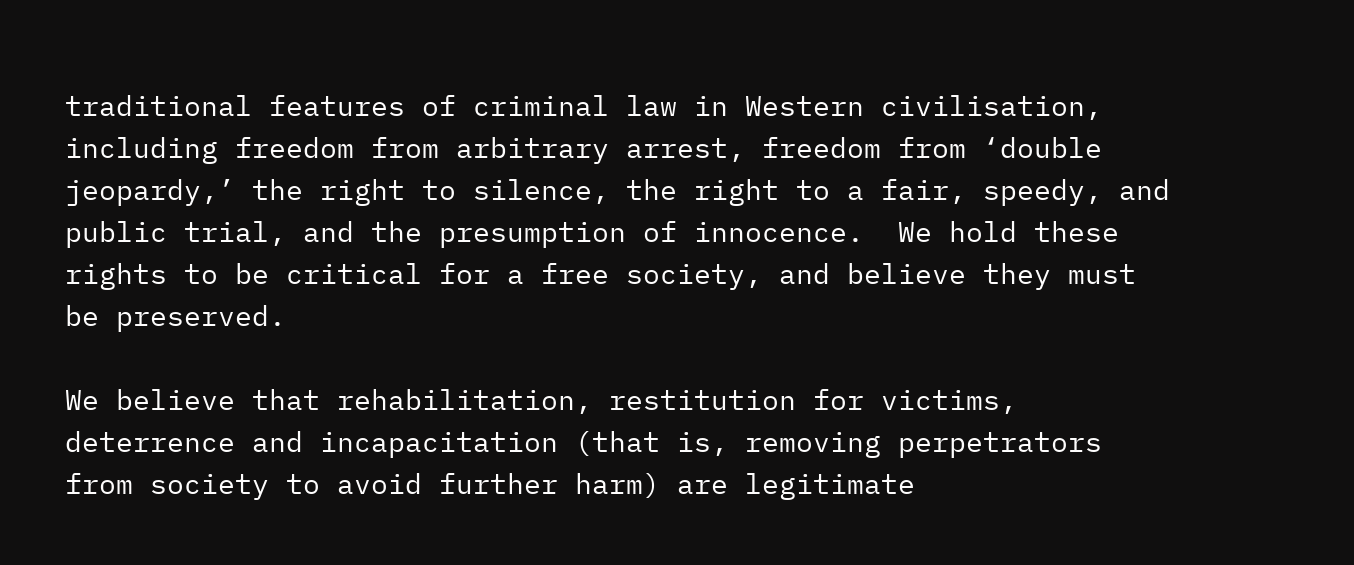traditional features of criminal law in Western civilisation, including freedom from arbitrary arrest, freedom from ‘double jeopardy,’ the right to silence, the right to a fair, speedy, and public trial, and the presumption of innocence.  We hold these rights to be critical for a free society, and believe they must be preserved.

We believe that rehabilitation, restitution for victims, deterrence and incapacitation (that is, removing perpetrators from society to avoid further harm) are legitimate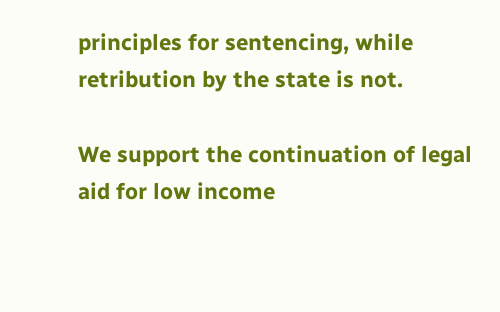principles for sentencing, while retribution by the state is not.

We support the continuation of legal aid for low income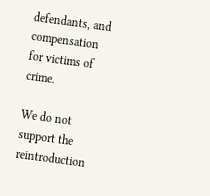defendants, and compensation for victims of crime.

We do not support the reintroduction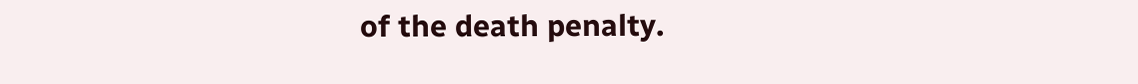of the death penalty.